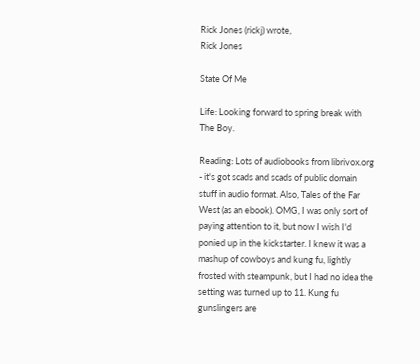Rick Jones (rickj) wrote,
Rick Jones

State Of Me

Life: Looking forward to spring break with The Boy.

Reading: Lots of audiobooks from librivox.org - it's got scads and scads of public domain stuff in audio format. Also, Tales of the Far West (as an ebook). OMG, I was only sort of paying attention to it, but now I wish I'd ponied up in the kickstarter. I knew it was a mashup of cowboys and kung fu, lightly frosted with steampunk, but I had no idea the setting was turned up to 11. Kung fu gunslingers are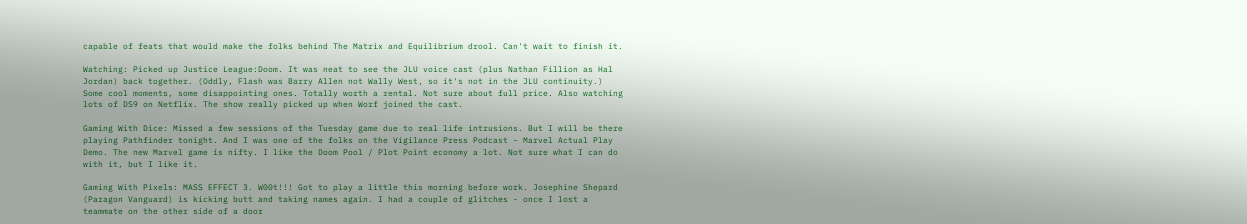capable of feats that would make the folks behind The Matrix and Equilibrium drool. Can't wait to finish it.

Watching: Picked up Justice League:Doom. It was neat to see the JLU voice cast (plus Nathan Fillion as Hal Jordan) back together. (Oddly, Flash was Barry Allen not Wally West, so it's not in the JLU continuity.) Some cool moments, some disappointing ones. Totally worth a rental. Not sure about full price. Also watching lots of DS9 on Netflix. The show really picked up when Worf joined the cast.

Gaming With Dice: Missed a few sessions of the Tuesday game due to real life intrusions. But I will be there playing Pathfinder tonight. And I was one of the folks on the Vigilance Press Podcast - Marvel Actual Play Demo. The new Marvel game is nifty. I like the Doom Pool / Plot Point economy a lot. Not sure what I can do with it, but I like it.

Gaming With Pixels: MASS EFFECT 3. W00t!!! Got to play a little this morning before work. Josephine Shepard (Paragon Vanguard) is kicking butt and taking names again. I had a couple of glitches - once I lost a teammate on the other side of a door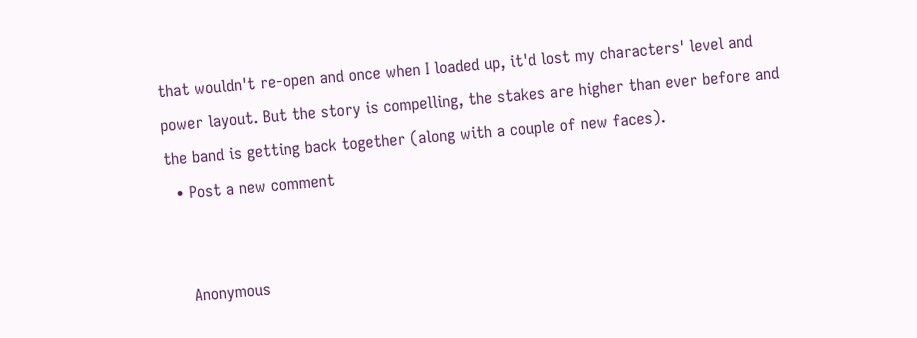that wouldn't re-open and once when I loaded up, it'd lost my characters' level and power layout. But the story is compelling, the stakes are higher than ever before and the band is getting back together (along with a couple of new faces).
  • Post a new comment


    Anonymous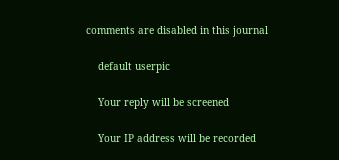comments are disabled in this journal

    default userpic

    Your reply will be screened

    Your IP address will be recorded